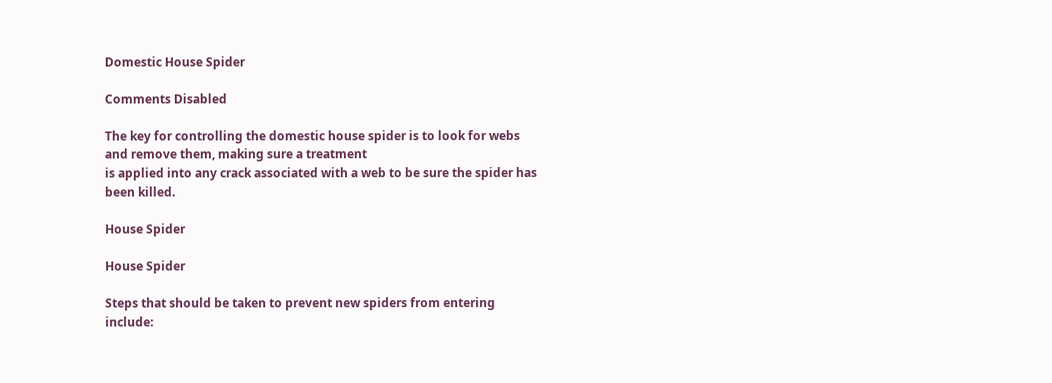Domestic House Spider

Comments Disabled

The key for controlling the domestic house spider is to look for webs and remove them, making sure a treatment
is applied into any crack associated with a web to be sure the spider has been killed.

House Spider

House Spider

Steps that should be taken to prevent new spiders from entering include: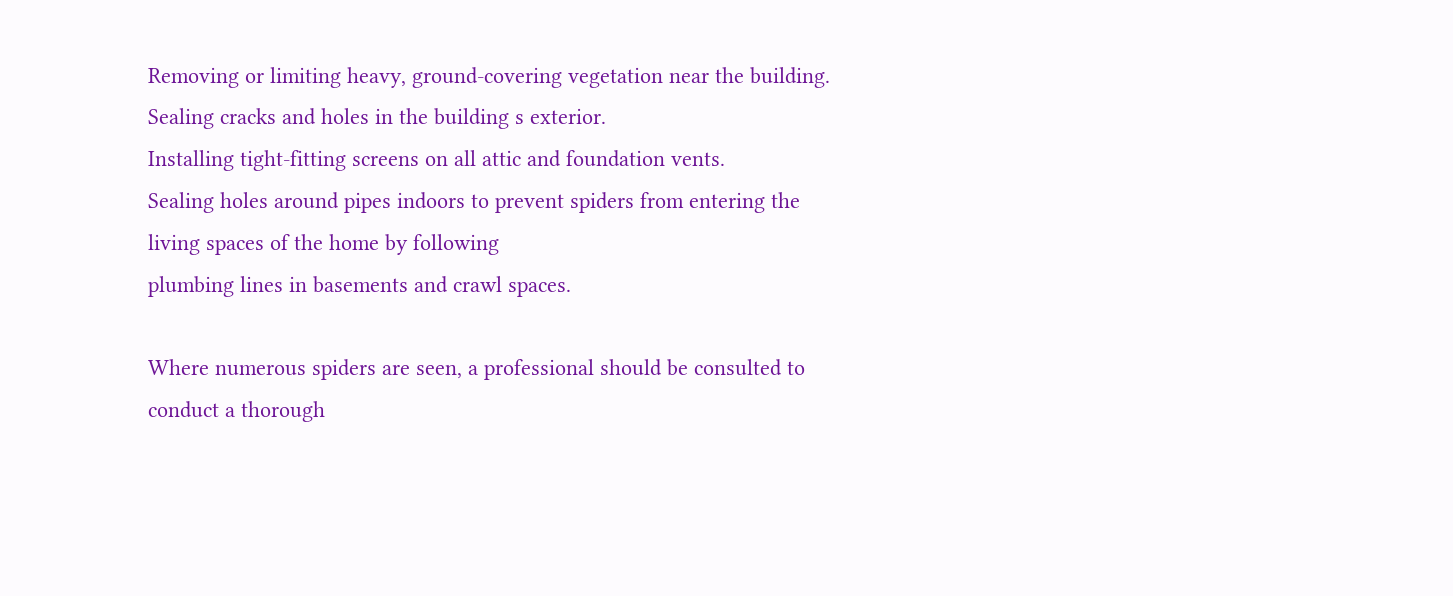Removing or limiting heavy, ground-covering vegetation near the building.
Sealing cracks and holes in the building s exterior.
Installing tight-fitting screens on all attic and foundation vents.
Sealing holes around pipes indoors to prevent spiders from entering the living spaces of the home by following
plumbing lines in basements and crawl spaces.

Where numerous spiders are seen, a professional should be consulted to conduct a thorough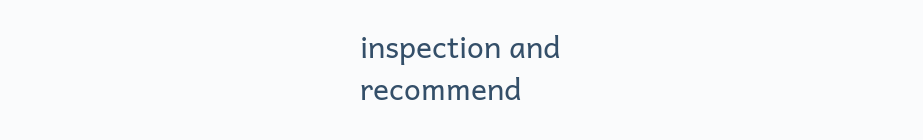inspection and
recommend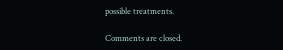possible treatments.

Comments are closed.